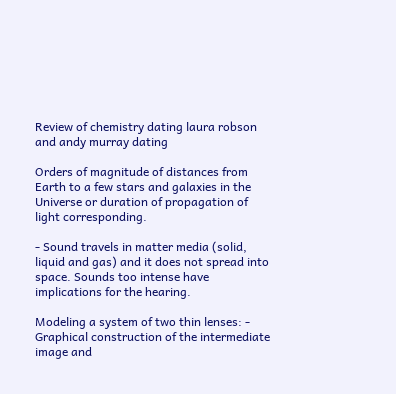Review of chemistry dating laura robson and andy murray dating

Orders of magnitude of distances from Earth to a few stars and galaxies in the Universe or duration of propagation of light corresponding.

- Sound travels in matter media (solid, liquid and gas) and it does not spread into space. Sounds too intense have implications for the hearing.

Modeling a system of two thin lenses: - Graphical construction of the intermediate image and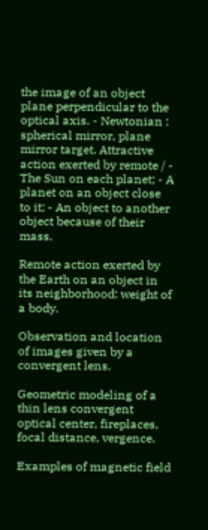the image of an object plane perpendicular to the optical axis. - Newtonian : spherical mirror, plane mirror target. Attractive action exerted by remote / - The Sun on each planet; - A planet on an object close to it; - An object to another object because of their mass.

Remote action exerted by the Earth on an object in its neighborhood: weight of a body.

Observation and location of images given by a convergent lens.

Geometric modeling of a thin lens convergent optical center, fireplaces, focal distance, vergence.

Examples of magnetic field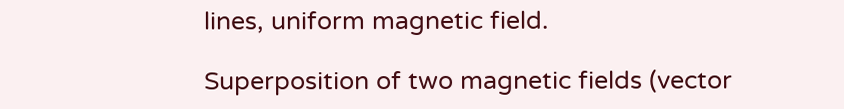lines, uniform magnetic field.

Superposition of two magnetic fields (vector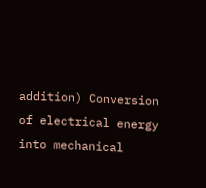addition) Conversion of electrical energy into mechanical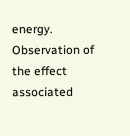energy. Observation of the effect associated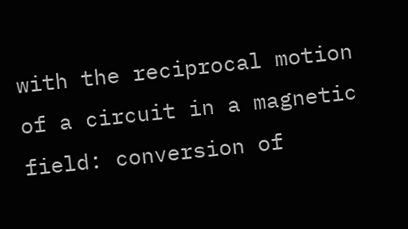with the reciprocal motion of a circuit in a magnetic field: conversion of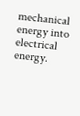mechanical energy into electrical energy.